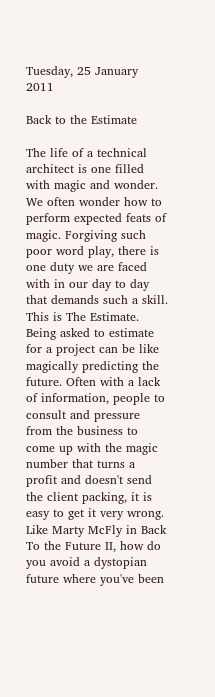Tuesday, 25 January 2011

Back to the Estimate

The life of a technical architect is one filled with magic and wonder. We often wonder how to perform expected feats of magic. Forgiving such poor word play, there is one duty we are faced with in our day to day that demands such a skill. This is The Estimate. Being asked to estimate for a project can be like magically predicting the future. Often with a lack of information, people to consult and pressure from the business to come up with the magic number that turns a profit and doesn't send the client packing, it is easy to get it very wrong. Like Marty McFly in Back To the Future II, how do you avoid a dystopian future where you've been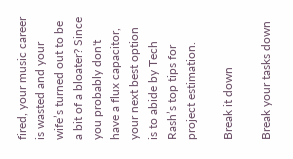fired, your music career is wasted and your wife’s turned out to be a bit of a bloater? Since you probably don't have a flux capacitor, your next best option is to abide by Tech Rash’s top tips for project estimation.

Break it down

Break your tasks down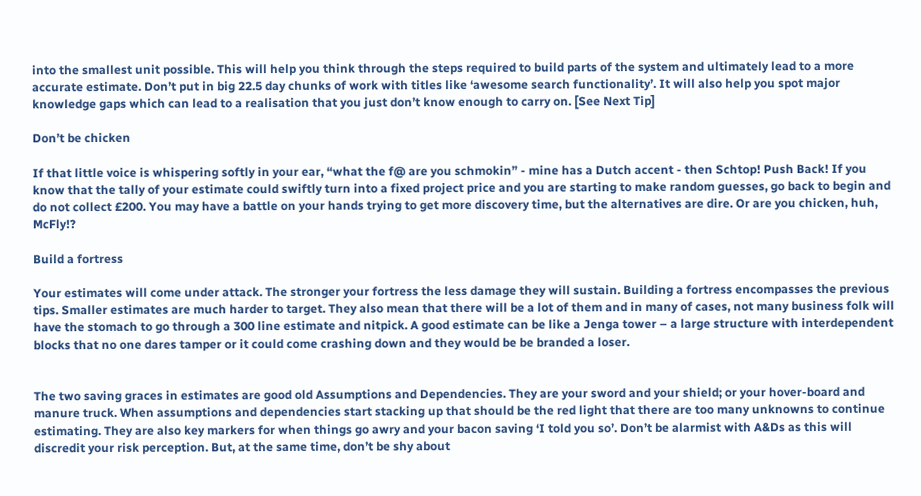into the smallest unit possible. This will help you think through the steps required to build parts of the system and ultimately lead to a more accurate estimate. Don’t put in big 22.5 day chunks of work with titles like ‘awesome search functionality’. It will also help you spot major knowledge gaps which can lead to a realisation that you just don’t know enough to carry on. [See Next Tip]

Don’t be chicken

If that little voice is whispering softly in your ear, “what the f@ are you schmokin” - mine has a Dutch accent - then Schtop! Push Back! If you know that the tally of your estimate could swiftly turn into a fixed project price and you are starting to make random guesses, go back to begin and do not collect £200. You may have a battle on your hands trying to get more discovery time, but the alternatives are dire. Or are you chicken, huh, McFly!?

Build a fortress

Your estimates will come under attack. The stronger your fortress the less damage they will sustain. Building a fortress encompasses the previous tips. Smaller estimates are much harder to target. They also mean that there will be a lot of them and in many of cases, not many business folk will have the stomach to go through a 300 line estimate and nitpick. A good estimate can be like a Jenga tower – a large structure with interdependent blocks that no one dares tamper or it could come crashing down and they would be be branded a loser.


The two saving graces in estimates are good old Assumptions and Dependencies. They are your sword and your shield; or your hover-board and manure truck. When assumptions and dependencies start stacking up that should be the red light that there are too many unknowns to continue estimating. They are also key markers for when things go awry and your bacon saving ‘I told you so’. Don’t be alarmist with A&Ds as this will discredit your risk perception. But, at the same time, don’t be shy about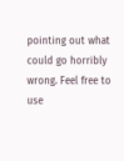pointing out what could go horribly wrong. Feel free to use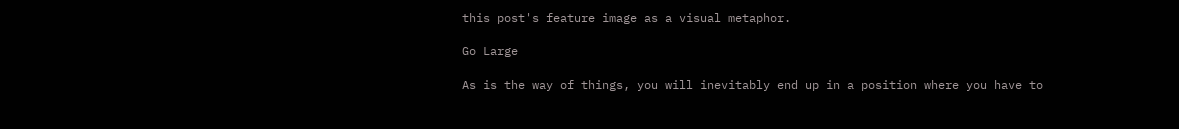this post's feature image as a visual metaphor.

Go Large

As is the way of things, you will inevitably end up in a position where you have to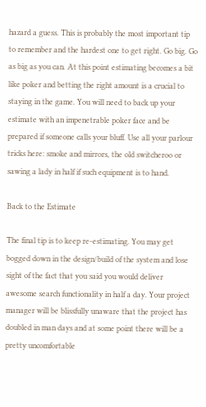hazard a guess. This is probably the most important tip to remember and the hardest one to get right. Go big. Go as big as you can. At this point estimating becomes a bit like poker and betting the right amount is a crucial to staying in the game. You will need to back up your estimate with an impenetrable poker face and be prepared if someone calls your bluff. Use all your parlour tricks here: smoke and mirrors, the old switcheroo or sawing a lady in half if such equipment is to hand.

Back to the Estimate

The final tip is to keep re-estimating. You may get bogged down in the design/build of the system and lose sight of the fact that you said you would deliver awesome search functionality in half a day. Your project manager will be blissfully unaware that the project has doubled in man days and at some point there will be a pretty uncomfortable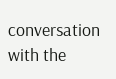conversation with the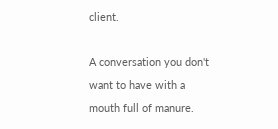client.

A conversation you don't want to have with a mouth full of manure.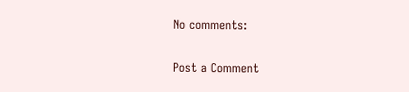No comments:

Post a Comment